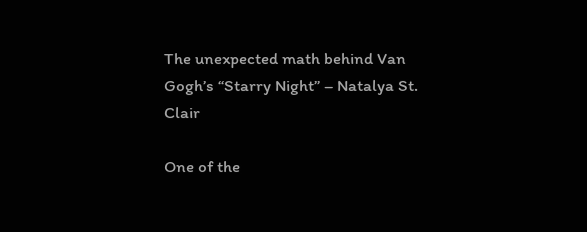The unexpected math behind Van Gogh’s “Starry Night” – Natalya St. Clair

One of the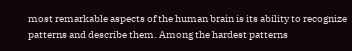most remarkable aspects of the human brain is its ability to recognize patterns and describe them. Among the hardest patterns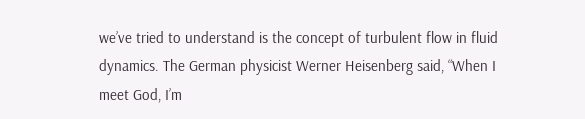we’ve tried to understand is the concept of turbulent flow in fluid dynamics. The German physicist Werner Heisenberg said, “When I meet God, I’m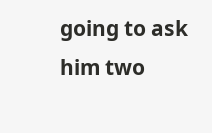going to ask him two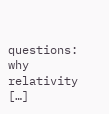questions: why relativity […]